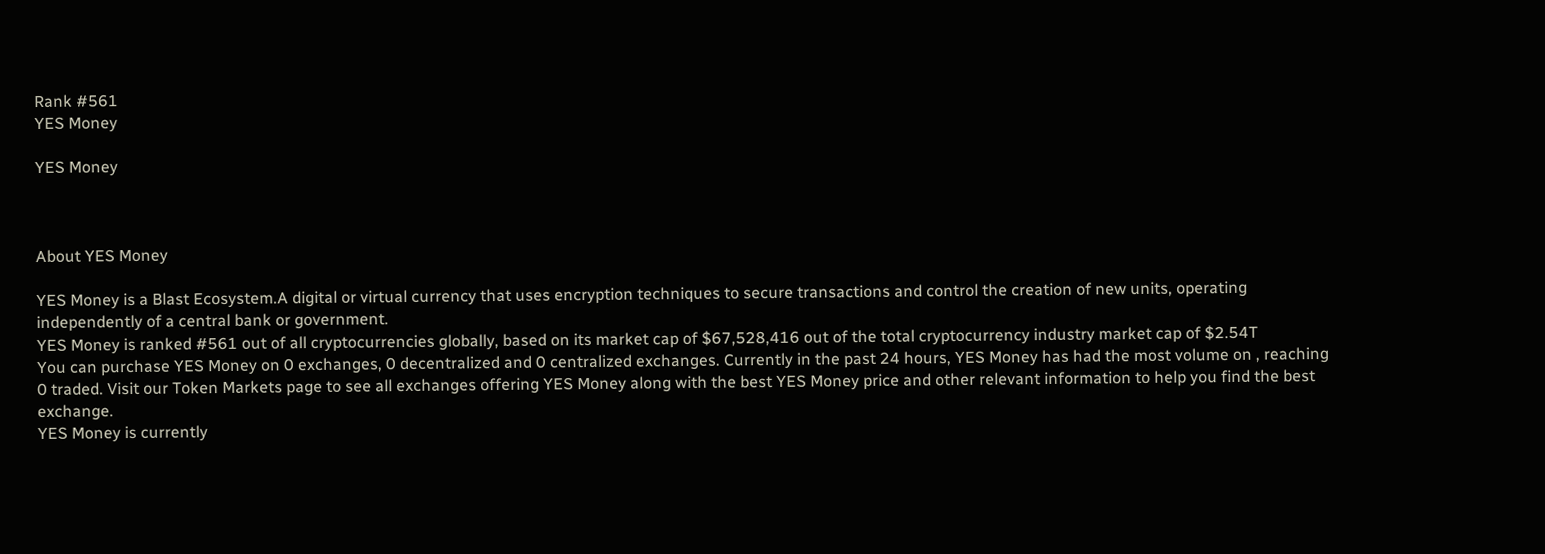Rank #561
YES Money

YES Money



About YES Money

YES Money is a Blast Ecosystem.A digital or virtual currency that uses encryption techniques to secure transactions and control the creation of new units, operating independently of a central bank or government.
YES Money is ranked #561 out of all cryptocurrencies globally, based on its market cap of $67,528,416 out of the total cryptocurrency industry market cap of $2.54T
You can purchase YES Money on 0 exchanges, 0 decentralized and 0 centralized exchanges. Currently in the past 24 hours, YES Money has had the most volume on , reaching 0 traded. Visit our Token Markets page to see all exchanges offering YES Money along with the best YES Money price and other relevant information to help you find the best exchange.
YES Money is currently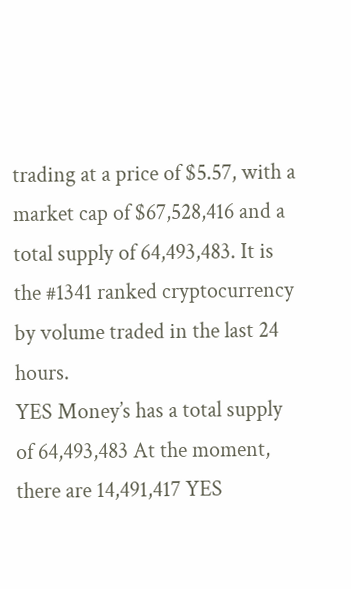trading at a price of $5.57, with a market cap of $67,528,416 and a total supply of 64,493,483. It is the #1341 ranked cryptocurrency by volume traded in the last 24 hours.
YES Money’s has a total supply of 64,493,483 At the moment, there are 14,491,417 YES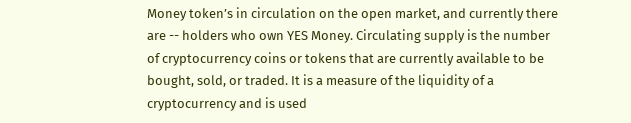Money token’s in circulation on the open market, and currently there are -- holders who own YES Money. Circulating supply is the number of cryptocurrency coins or tokens that are currently available to be bought, sold, or traded. It is a measure of the liquidity of a cryptocurrency and is used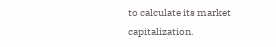to calculate its market capitalization.